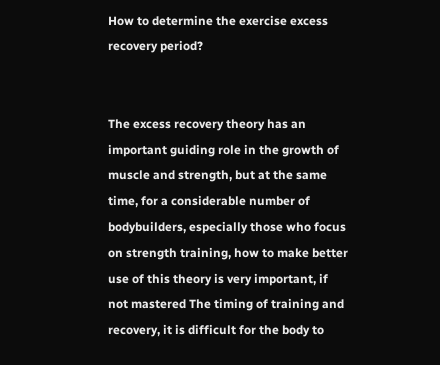How to determine the exercise excess recovery period?


The excess recovery theory has an important guiding role in the growth of muscle and strength, but at the same time, for a considerable number of bodybuilders, especially those who focus on strength training, how to make better use of this theory is very important, if not mastered The timing of training and recovery, it is difficult for the body to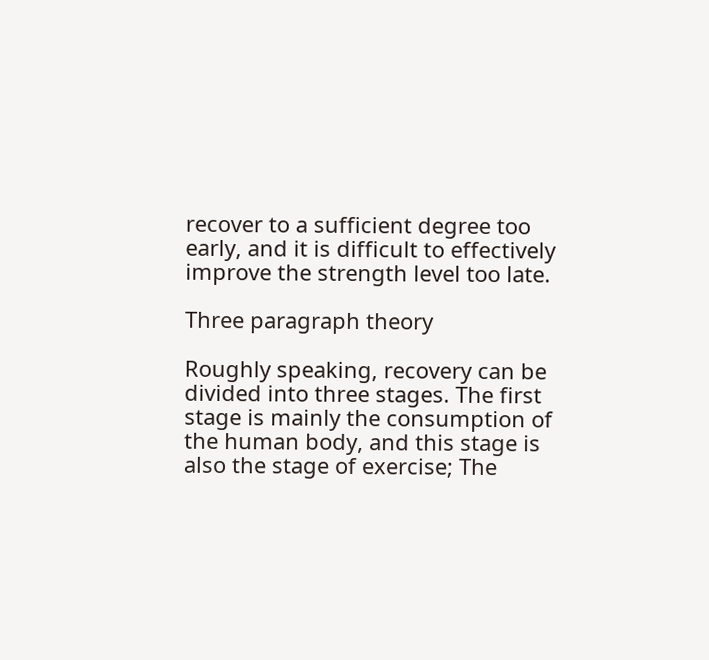recover to a sufficient degree too early, and it is difficult to effectively improve the strength level too late.

Three paragraph theory

Roughly speaking, recovery can be divided into three stages. The first stage is mainly the consumption of the human body, and this stage is also the stage of exercise; The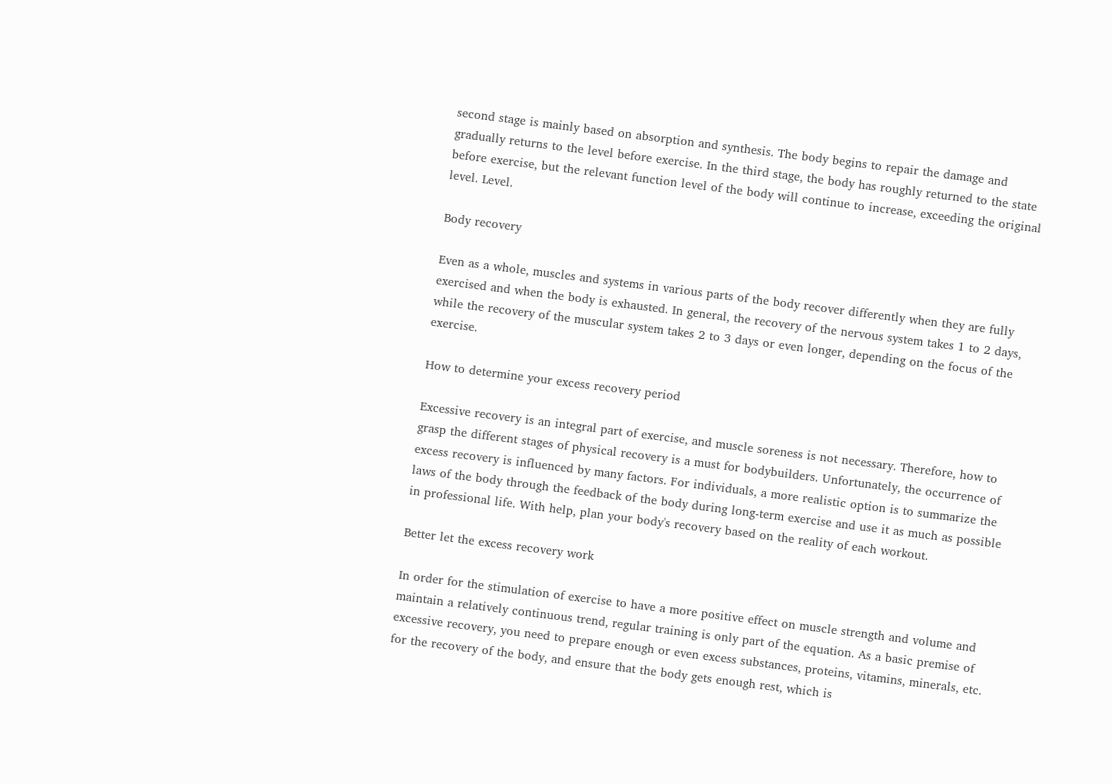second stage is mainly based on absorption and synthesis. The body begins to repair the damage and gradually returns to the level before exercise. In the third stage, the body has roughly returned to the state before exercise, but the relevant function level of the body will continue to increase, exceeding the original level. Level.

Body recovery

Even as a whole, muscles and systems in various parts of the body recover differently when they are fully exercised and when the body is exhausted. In general, the recovery of the nervous system takes 1 to 2 days, while the recovery of the muscular system takes 2 to 3 days or even longer, depending on the focus of the exercise.

How to determine your excess recovery period

Excessive recovery is an integral part of exercise, and muscle soreness is not necessary. Therefore, how to grasp the different stages of physical recovery is a must for bodybuilders. Unfortunately, the occurrence of excess recovery is influenced by many factors. For individuals, a more realistic option is to summarize the laws of the body through the feedback of the body during long-term exercise and use it as much as possible in professional life. With help, plan your body's recovery based on the reality of each workout.

Better let the excess recovery work

In order for the stimulation of exercise to have a more positive effect on muscle strength and volume and maintain a relatively continuous trend, regular training is only part of the equation. As a basic premise of excessive recovery, you need to prepare enough or even excess substances, proteins, vitamins, minerals, etc. for the recovery of the body, and ensure that the body gets enough rest, which is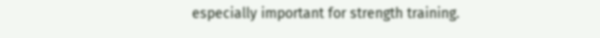especially important for strength training.